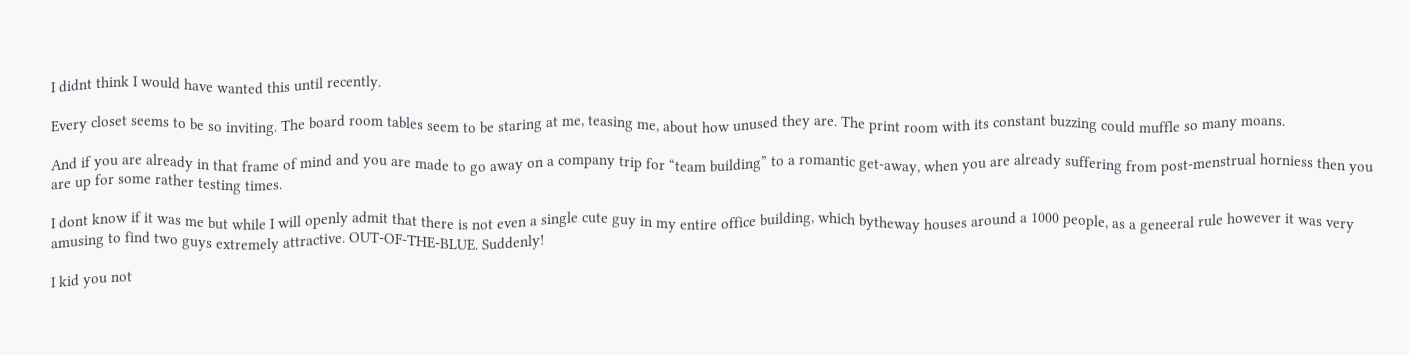I didnt think I would have wanted this until recently.

Every closet seems to be so inviting. The board room tables seem to be staring at me, teasing me, about how unused they are. The print room with its constant buzzing could muffle so many moans.

And if you are already in that frame of mind and you are made to go away on a company trip for “team building” to a romantic get-away, when you are already suffering from post-menstrual horniess then you are up for some rather testing times.

I dont know if it was me but while I will openly admit that there is not even a single cute guy in my entire office building, which bytheway houses around a 1000 people, as a geneeral rule however it was very amusing to find two guys extremely attractive. OUT-OF-THE-BLUE. Suddenly!

I kid you not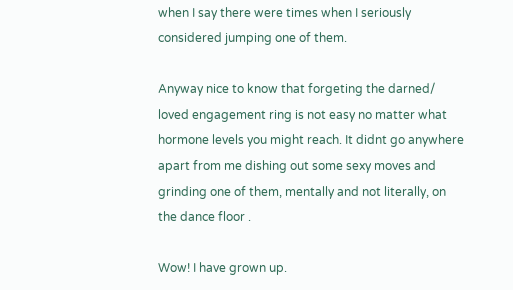when I say there were times when I seriously considered jumping one of them.

Anyway nice to know that forgeting the darned/ loved engagement ring is not easy no matter what hormone levels you might reach. It didnt go anywhere apart from me dishing out some sexy moves and grinding one of them, mentally and not literally, on the dance floor .

Wow! I have grown up.